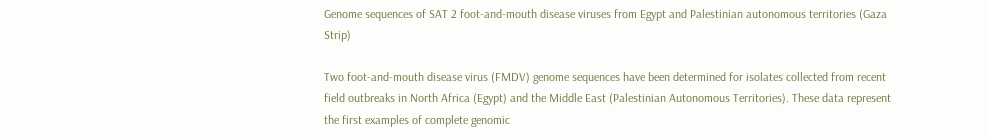Genome sequences of SAT 2 foot-and-mouth disease viruses from Egypt and Palestinian autonomous territories (Gaza Strip)

Two foot-and-mouth disease virus (FMDV) genome sequences have been determined for isolates collected from recent field outbreaks in North Africa (Egypt) and the Middle East (Palestinian Autonomous Territories). These data represent the first examples of complete genomic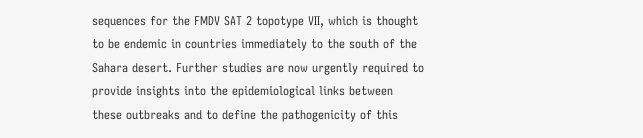sequences for the FMDV SAT 2 topotype VII, which is thought to be endemic in countries immediately to the south of the Sahara desert. Further studies are now urgently required to provide insights into the epidemiological links between these outbreaks and to define the pathogenicity of this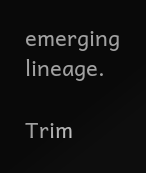emerging lineage.

Trim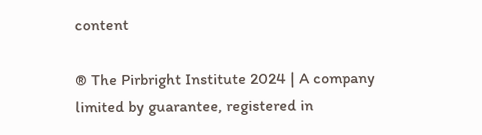content

® The Pirbright Institute 2024 | A company limited by guarantee, registered in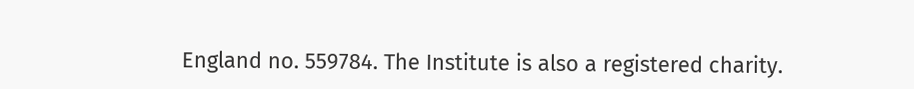England no. 559784. The Institute is also a registered charity.